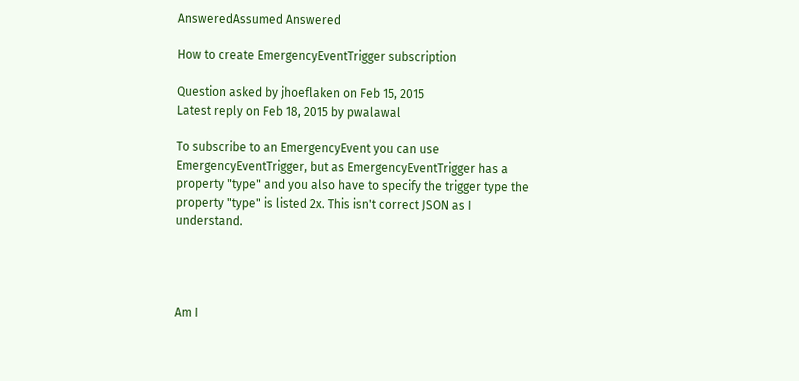AnsweredAssumed Answered

How to create EmergencyEventTrigger subscription

Question asked by jhoeflaken on Feb 15, 2015
Latest reply on Feb 18, 2015 by pwalawal

To subscribe to an EmergencyEvent you can use EmergencyEventTrigger, but as EmergencyEventTrigger has a property "type" and you also have to specify the trigger type the property "type" is listed 2x. This isn't correct JSON as I understand.




Am I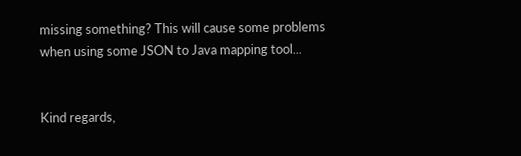missing something? This will cause some problems when using some JSON to Java mapping tool...


Kind regards,